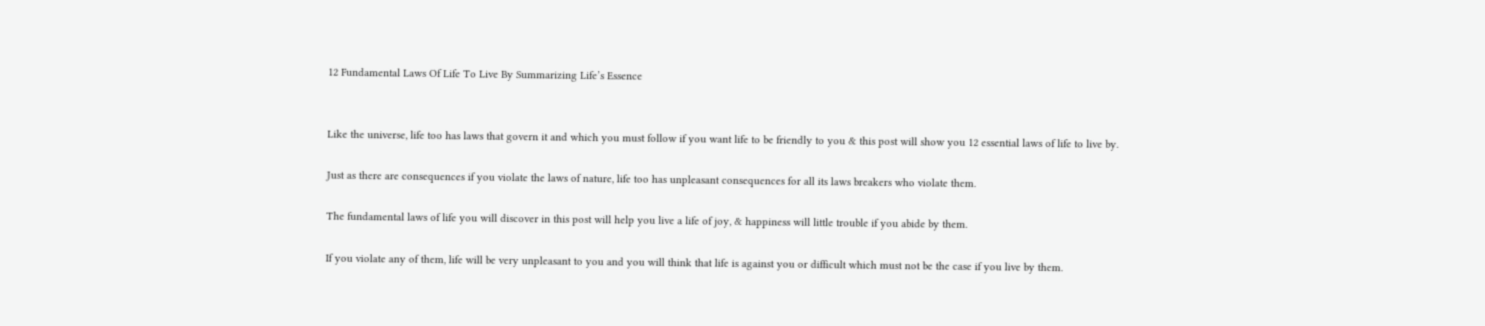12 Fundamental Laws Of Life To Live By Summarizing Life’s Essence


Like the universe, life too has laws that govern it and which you must follow if you want life to be friendly to you & this post will show you 12 essential laws of life to live by.

Just as there are consequences if you violate the laws of nature, life too has unpleasant consequences for all its laws breakers who violate them.

The fundamental laws of life you will discover in this post will help you live a life of joy, & happiness will little trouble if you abide by them.

If you violate any of them, life will be very unpleasant to you and you will think that life is against you or difficult which must not be the case if you live by them.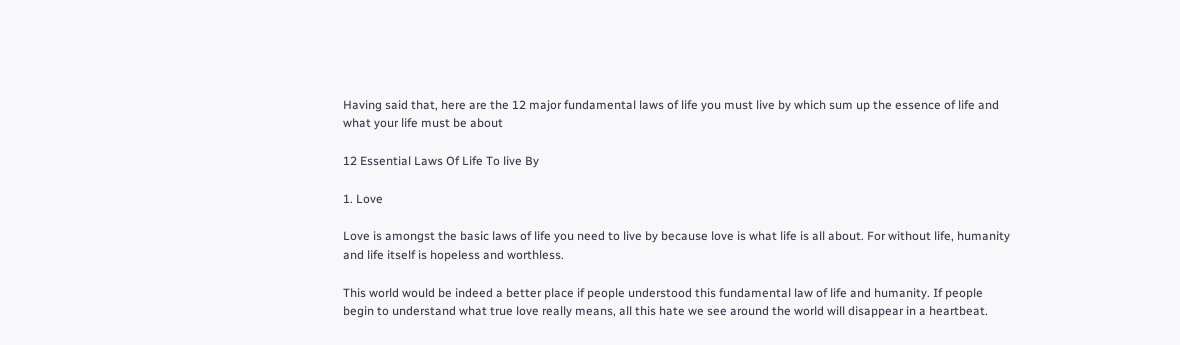Having said that, here are the 12 major fundamental laws of life you must live by which sum up the essence of life and what your life must be about

12 Essential Laws Of Life To live By

1. Love

Love is amongst the basic laws of life you need to live by because love is what life is all about. For without life, humanity and life itself is hopeless and worthless.

This world would be indeed a better place if people understood this fundamental law of life and humanity. If people begin to understand what true love really means, all this hate we see around the world will disappear in a heartbeat.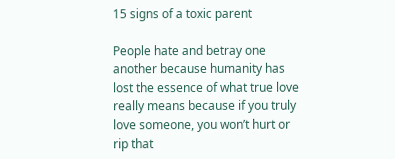15 signs of a toxic parent

People hate and betray one another because humanity has lost the essence of what true love really means because if you truly love someone, you won’t hurt or rip that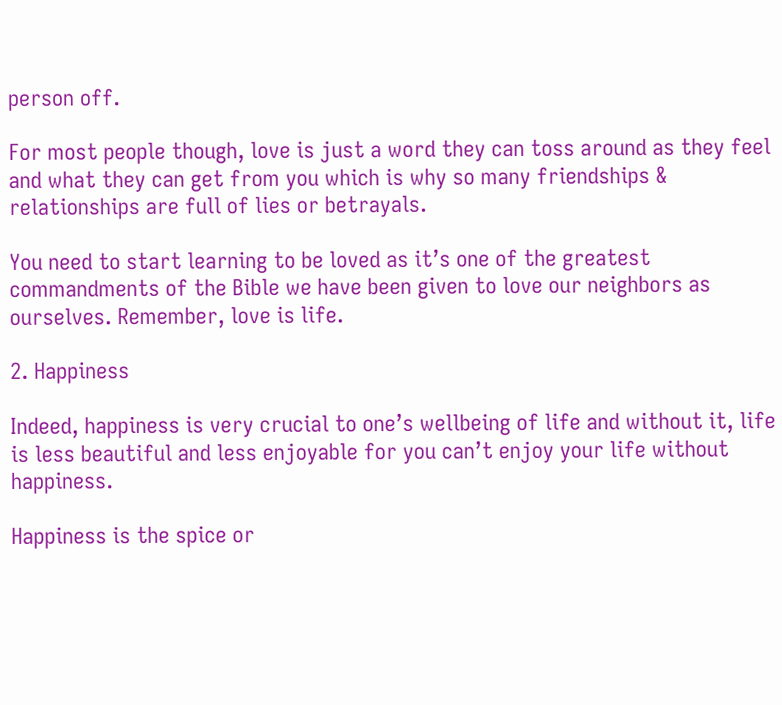person off.

For most people though, love is just a word they can toss around as they feel and what they can get from you which is why so many friendships & relationships are full of lies or betrayals.

You need to start learning to be loved as it’s one of the greatest commandments of the Bible we have been given to love our neighbors as ourselves. Remember, love is life.

2. Happiness

Indeed, happiness is very crucial to one’s wellbeing of life and without it, life is less beautiful and less enjoyable for you can’t enjoy your life without happiness.

Happiness is the spice or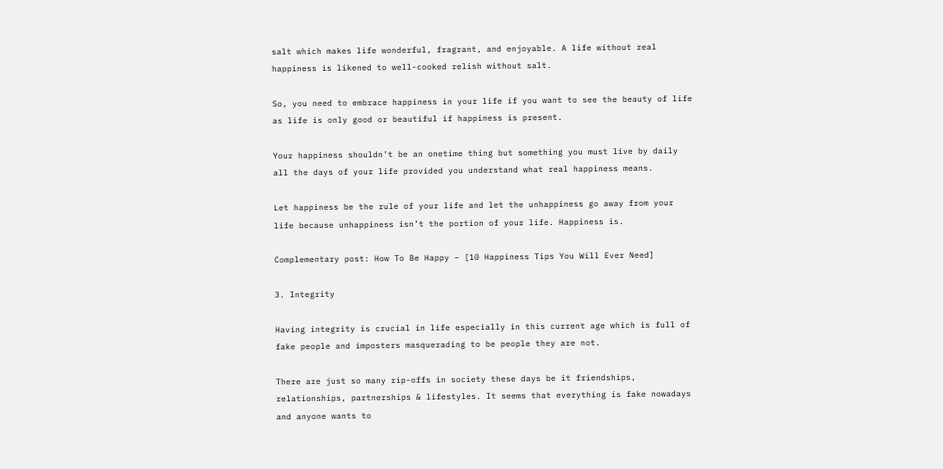salt which makes life wonderful, fragrant, and enjoyable. A life without real happiness is likened to well-cooked relish without salt.

So, you need to embrace happiness in your life if you want to see the beauty of life as life is only good or beautiful if happiness is present.

Your happiness shouldn’t be an onetime thing but something you must live by daily all the days of your life provided you understand what real happiness means.

Let happiness be the rule of your life and let the unhappiness go away from your life because unhappiness isn’t the portion of your life. Happiness is.

Complementary post: How To Be Happy – [10 Happiness Tips You Will Ever Need]

3. Integrity

Having integrity is crucial in life especially in this current age which is full of fake people and imposters masquerading to be people they are not.

There are just so many rip-offs in society these days be it friendships, relationships, partnerships & lifestyles. It seems that everything is fake nowadays and anyone wants to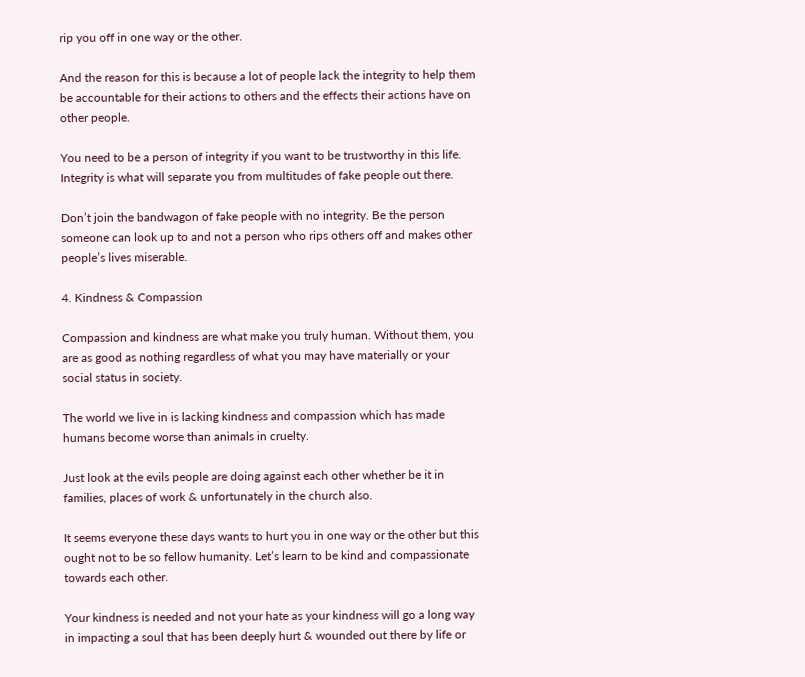rip you off in one way or the other.

And the reason for this is because a lot of people lack the integrity to help them be accountable for their actions to others and the effects their actions have on other people.

You need to be a person of integrity if you want to be trustworthy in this life. Integrity is what will separate you from multitudes of fake people out there.

Don’t join the bandwagon of fake people with no integrity. Be the person someone can look up to and not a person who rips others off and makes other people’s lives miserable.

4. Kindness & Compassion

Compassion and kindness are what make you truly human. Without them, you are as good as nothing regardless of what you may have materially or your social status in society.

The world we live in is lacking kindness and compassion which has made humans become worse than animals in cruelty.

Just look at the evils people are doing against each other whether be it in families, places of work & unfortunately in the church also.

It seems everyone these days wants to hurt you in one way or the other but this ought not to be so fellow humanity. Let’s learn to be kind and compassionate towards each other.

Your kindness is needed and not your hate as your kindness will go a long way in impacting a soul that has been deeply hurt & wounded out there by life or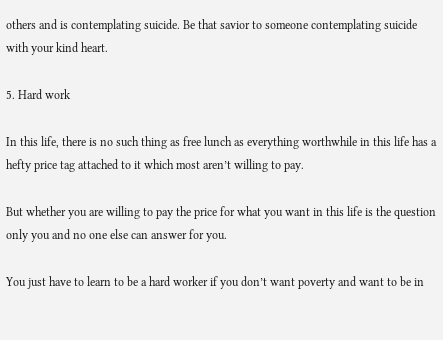others and is contemplating suicide. Be that savior to someone contemplating suicide with your kind heart.

5. Hard work

In this life, there is no such thing as free lunch as everything worthwhile in this life has a hefty price tag attached to it which most aren’t willing to pay.

But whether you are willing to pay the price for what you want in this life is the question only you and no one else can answer for you.

You just have to learn to be a hard worker if you don’t want poverty and want to be in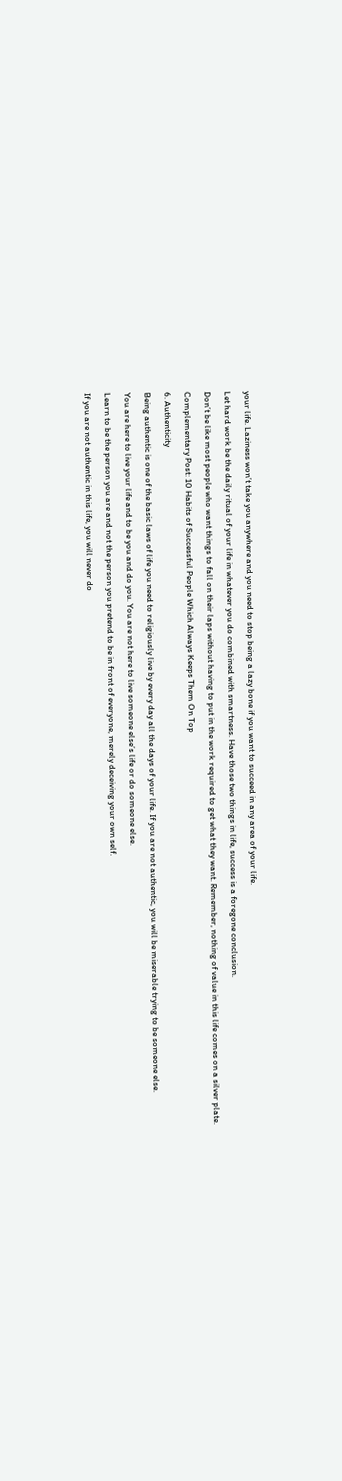your life. Laziness won’t take you anywhere and you need to stop being a lazy bone if you want to succeed in any area of your life.

Let hard work be the daily ritual of your life in whatever you do combined with smartness. Have those two things in life, success is a foregone conclusion.

Don’t be like most people who want things to fall on their laps without having to put in the work required to get what they want. Remember, nothing of value in this life comes on a silver plate.

Complementary Post: 10 Habits of Successful People Which Always Keeps Them On Top

6. Authenticity

Being authentic is one of the basic laws of life you need to religiously live by every day all the days of your life. If you are not authentic, you will be miserable trying to be someone else.

You are here to live your life and to be you and do you. You are not here to live someone else’s life or do someone else.

Learn to be the person you are and not the person you pretend to be in front of everyone, merely deceiving your own self.

If you are not authentic in this life, you will never do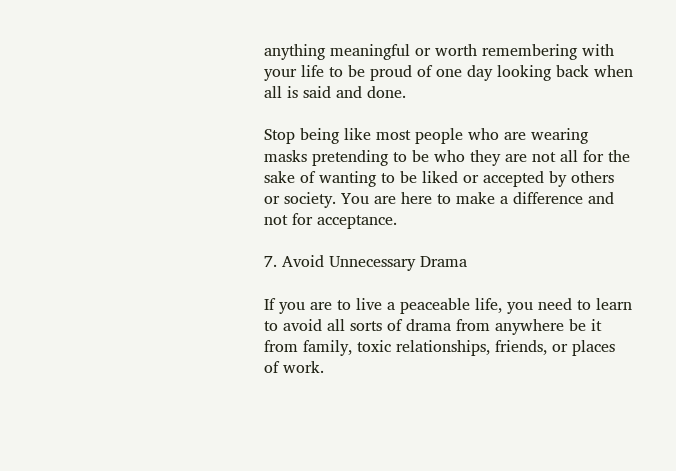anything meaningful or worth remembering with your life to be proud of one day looking back when all is said and done.

Stop being like most people who are wearing masks pretending to be who they are not all for the sake of wanting to be liked or accepted by others or society. You are here to make a difference and not for acceptance.

7. Avoid Unnecessary Drama

If you are to live a peaceable life, you need to learn to avoid all sorts of drama from anywhere be it from family, toxic relationships, friends, or places of work.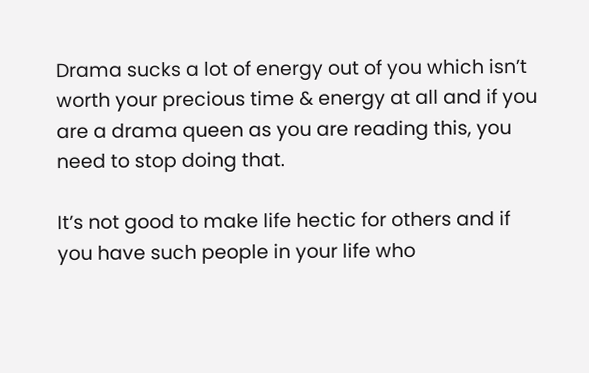Drama sucks a lot of energy out of you which isn’t worth your precious time & energy at all and if you are a drama queen as you are reading this, you need to stop doing that.

It’s not good to make life hectic for others and if you have such people in your life who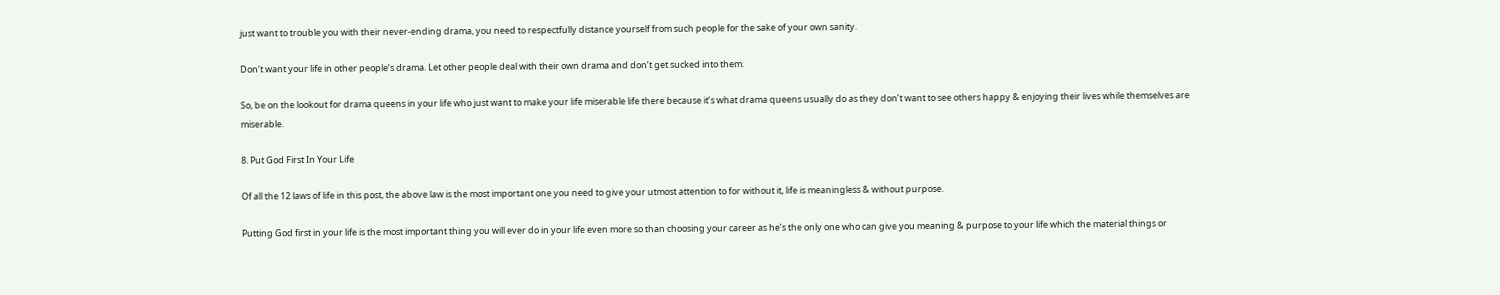just want to trouble you with their never-ending drama, you need to respectfully distance yourself from such people for the sake of your own sanity.

Don’t want your life in other people’s drama. Let other people deal with their own drama and don’t get sucked into them.

So, be on the lookout for drama queens in your life who just want to make your life miserable life there because it’s what drama queens usually do as they don’t want to see others happy & enjoying their lives while themselves are miserable.

8. Put God First In Your Life

Of all the 12 laws of life in this post, the above law is the most important one you need to give your utmost attention to for without it, life is meaningless & without purpose.

Putting God first in your life is the most important thing you will ever do in your life even more so than choosing your career as he’s the only one who can give you meaning & purpose to your life which the material things or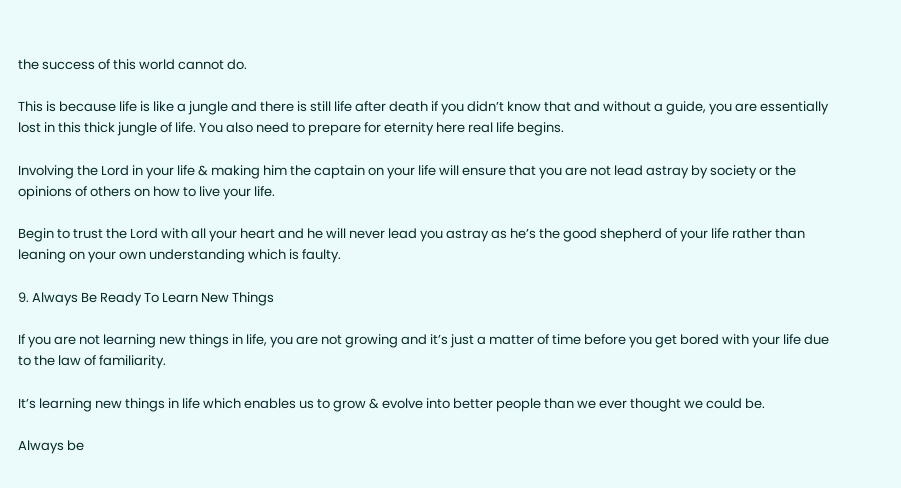the success of this world cannot do.

This is because life is like a jungle and there is still life after death if you didn’t know that and without a guide, you are essentially lost in this thick jungle of life. You also need to prepare for eternity here real life begins.

Involving the Lord in your life & making him the captain on your life will ensure that you are not lead astray by society or the opinions of others on how to live your life.

Begin to trust the Lord with all your heart and he will never lead you astray as he’s the good shepherd of your life rather than leaning on your own understanding which is faulty.

9. Always Be Ready To Learn New Things

If you are not learning new things in life, you are not growing and it’s just a matter of time before you get bored with your life due to the law of familiarity.

It’s learning new things in life which enables us to grow & evolve into better people than we ever thought we could be.

Always be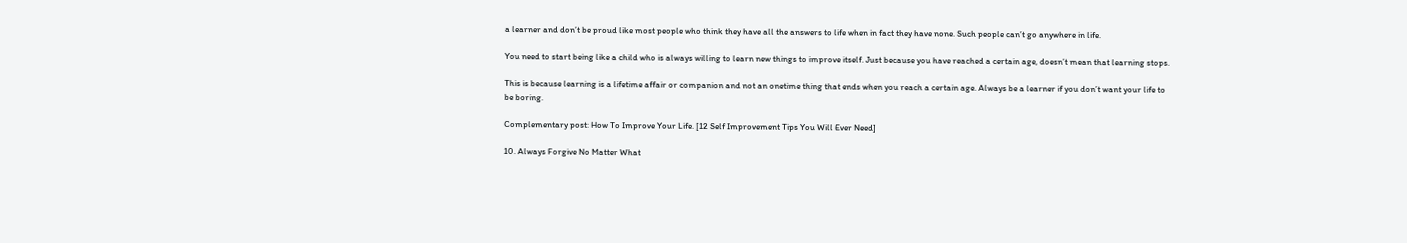a learner and don’t be proud like most people who think they have all the answers to life when in fact they have none. Such people can’t go anywhere in life.

You need to start being like a child who is always willing to learn new things to improve itself. Just because you have reached a certain age, doesn’t mean that learning stops.

This is because learning is a lifetime affair or companion and not an onetime thing that ends when you reach a certain age. Always be a learner if you don’t want your life to be boring.

Complementary post: How To Improve Your Life. [12 Self Improvement Tips You Will Ever Need]

10. Always Forgive No Matter What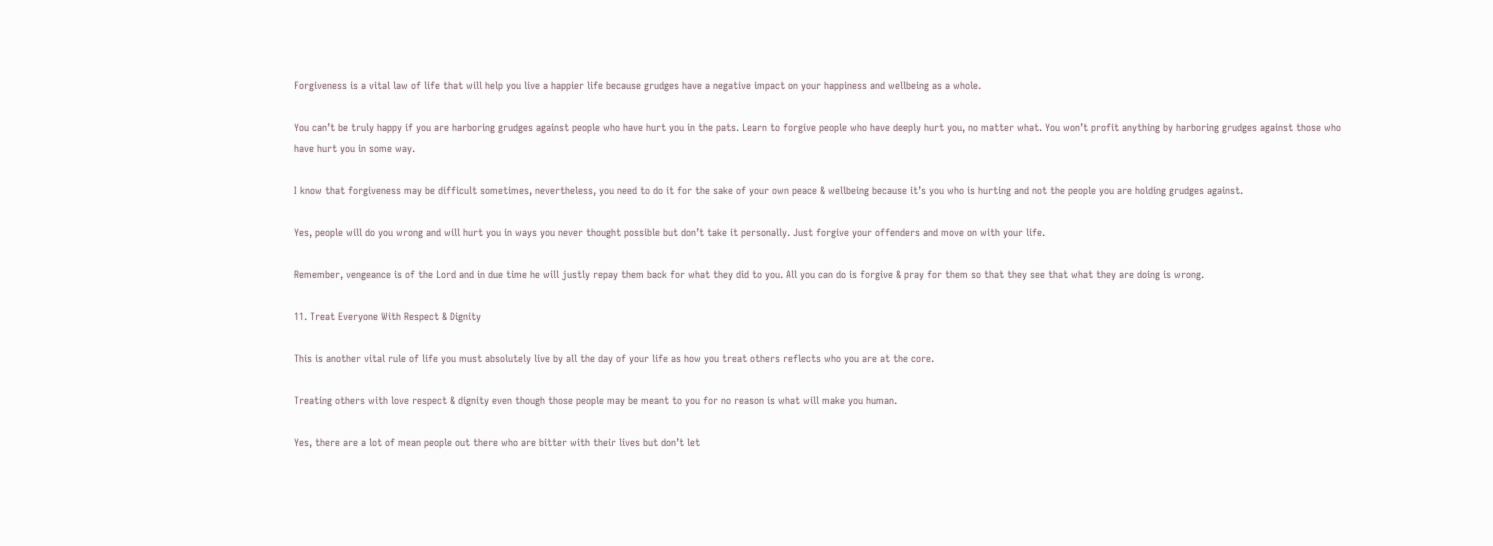Forgiveness is a vital law of life that will help you live a happier life because grudges have a negative impact on your happiness and wellbeing as a whole.

You can’t be truly happy if you are harboring grudges against people who have hurt you in the pats. Learn to forgive people who have deeply hurt you, no matter what. You won’t profit anything by harboring grudges against those who have hurt you in some way.

I know that forgiveness may be difficult sometimes, nevertheless, you need to do it for the sake of your own peace & wellbeing because it’s you who is hurting and not the people you are holding grudges against.

Yes, people will do you wrong and will hurt you in ways you never thought possible but don’t take it personally. Just forgive your offenders and move on with your life.

Remember, vengeance is of the Lord and in due time he will justly repay them back for what they did to you. All you can do is forgive & pray for them so that they see that what they are doing is wrong.

11. Treat Everyone With Respect & Dignity

This is another vital rule of life you must absolutely live by all the day of your life as how you treat others reflects who you are at the core.

Treating others with love respect & dignity even though those people may be meant to you for no reason is what will make you human.

Yes, there are a lot of mean people out there who are bitter with their lives but don’t let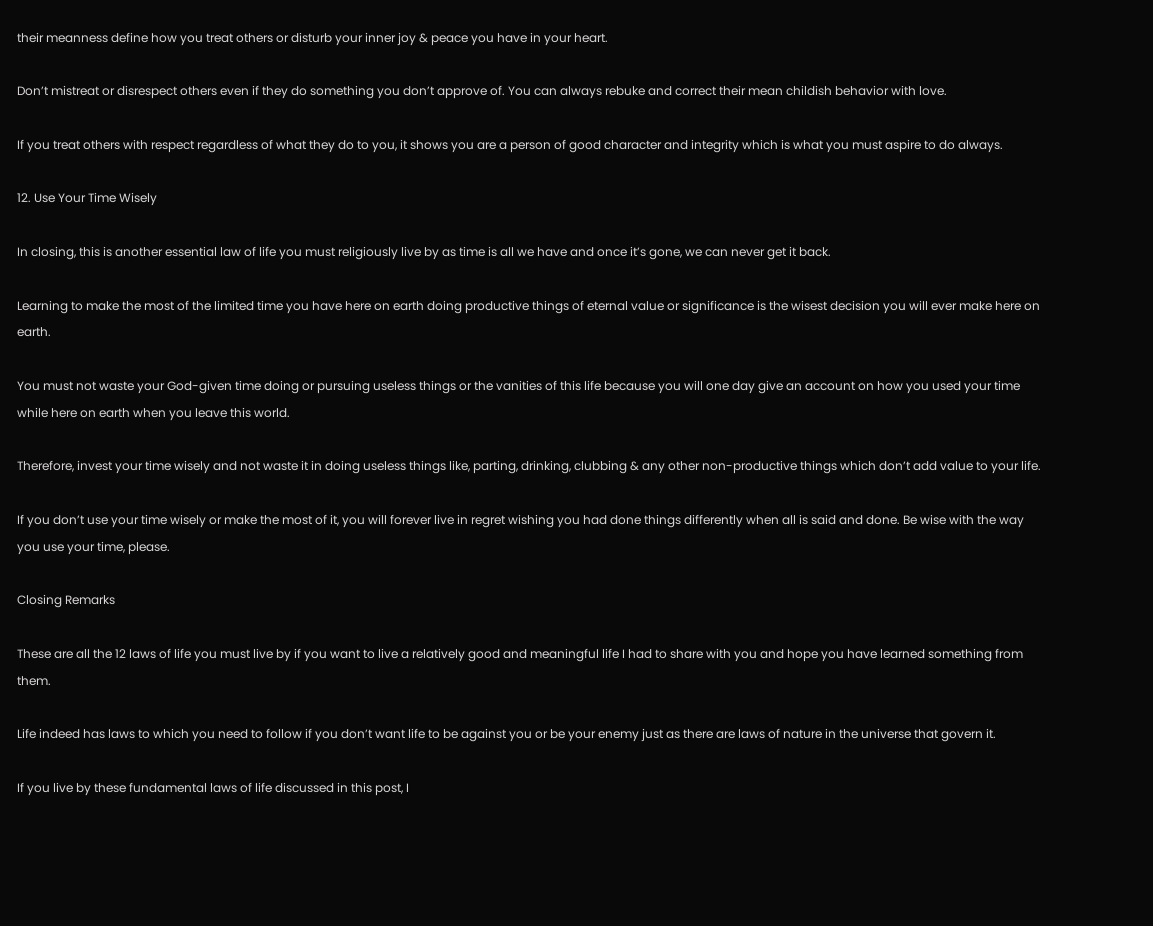their meanness define how you treat others or disturb your inner joy & peace you have in your heart.

Don’t mistreat or disrespect others even if they do something you don’t approve of. You can always rebuke and correct their mean childish behavior with love.

If you treat others with respect regardless of what they do to you, it shows you are a person of good character and integrity which is what you must aspire to do always.

12. Use Your Time Wisely

In closing, this is another essential law of life you must religiously live by as time is all we have and once it’s gone, we can never get it back.

Learning to make the most of the limited time you have here on earth doing productive things of eternal value or significance is the wisest decision you will ever make here on earth.

You must not waste your God-given time doing or pursuing useless things or the vanities of this life because you will one day give an account on how you used your time while here on earth when you leave this world.

Therefore, invest your time wisely and not waste it in doing useless things like, parting, drinking, clubbing & any other non-productive things which don’t add value to your life.

If you don’t use your time wisely or make the most of it, you will forever live in regret wishing you had done things differently when all is said and done. Be wise with the way you use your time, please.

Closing Remarks

These are all the 12 laws of life you must live by if you want to live a relatively good and meaningful life I had to share with you and hope you have learned something from them.

Life indeed has laws to which you need to follow if you don’t want life to be against you or be your enemy just as there are laws of nature in the universe that govern it.

If you live by these fundamental laws of life discussed in this post, I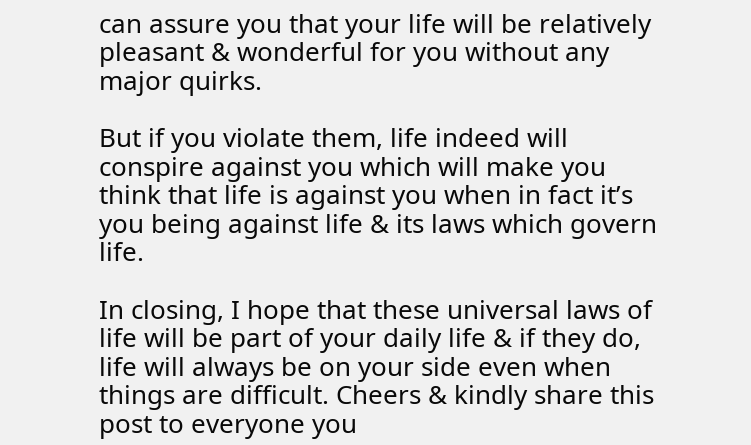can assure you that your life will be relatively pleasant & wonderful for you without any major quirks.

But if you violate them, life indeed will conspire against you which will make you think that life is against you when in fact it’s you being against life & its laws which govern life.

In closing, I hope that these universal laws of life will be part of your daily life & if they do, life will always be on your side even when things are difficult. Cheers & kindly share this post to everyone you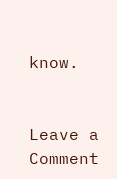know.


Leave a Comment